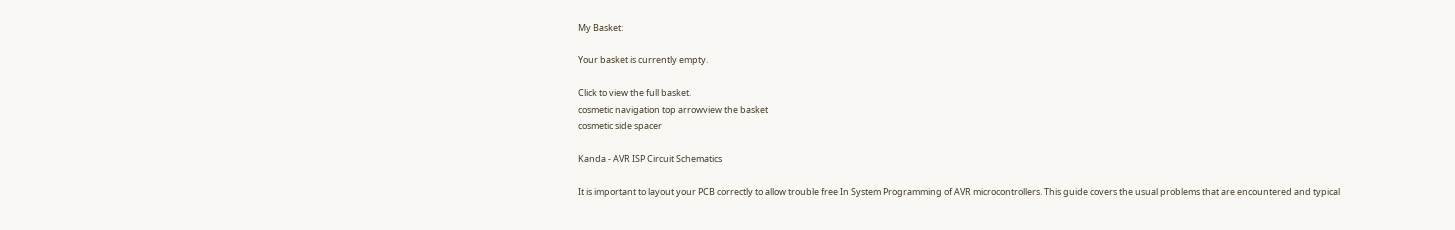My Basket:

Your basket is currently empty.

Click to view the full basket.
cosmetic navigation top arrowview the basket
cosmetic side spacer

Kanda - AVR ISP Circuit Schematics

It is important to layout your PCB correctly to allow trouble free In System Programming of AVR microcontrollers. This guide covers the usual problems that are encountered and typical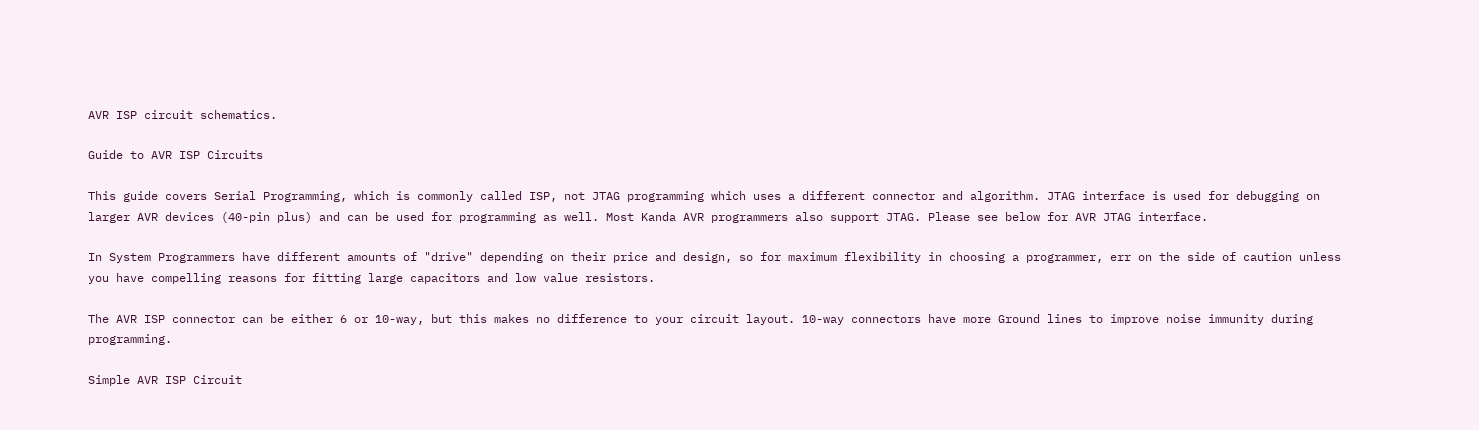AVR ISP circuit schematics.

Guide to AVR ISP Circuits

This guide covers Serial Programming, which is commonly called ISP, not JTAG programming which uses a different connector and algorithm. JTAG interface is used for debugging on larger AVR devices (40-pin plus) and can be used for programming as well. Most Kanda AVR programmers also support JTAG. Please see below for AVR JTAG interface.

In System Programmers have different amounts of "drive" depending on their price and design, so for maximum flexibility in choosing a programmer, err on the side of caution unless you have compelling reasons for fitting large capacitors and low value resistors.

The AVR ISP connector can be either 6 or 10-way, but this makes no difference to your circuit layout. 10-way connectors have more Ground lines to improve noise immunity during programming.

Simple AVR ISP Circuit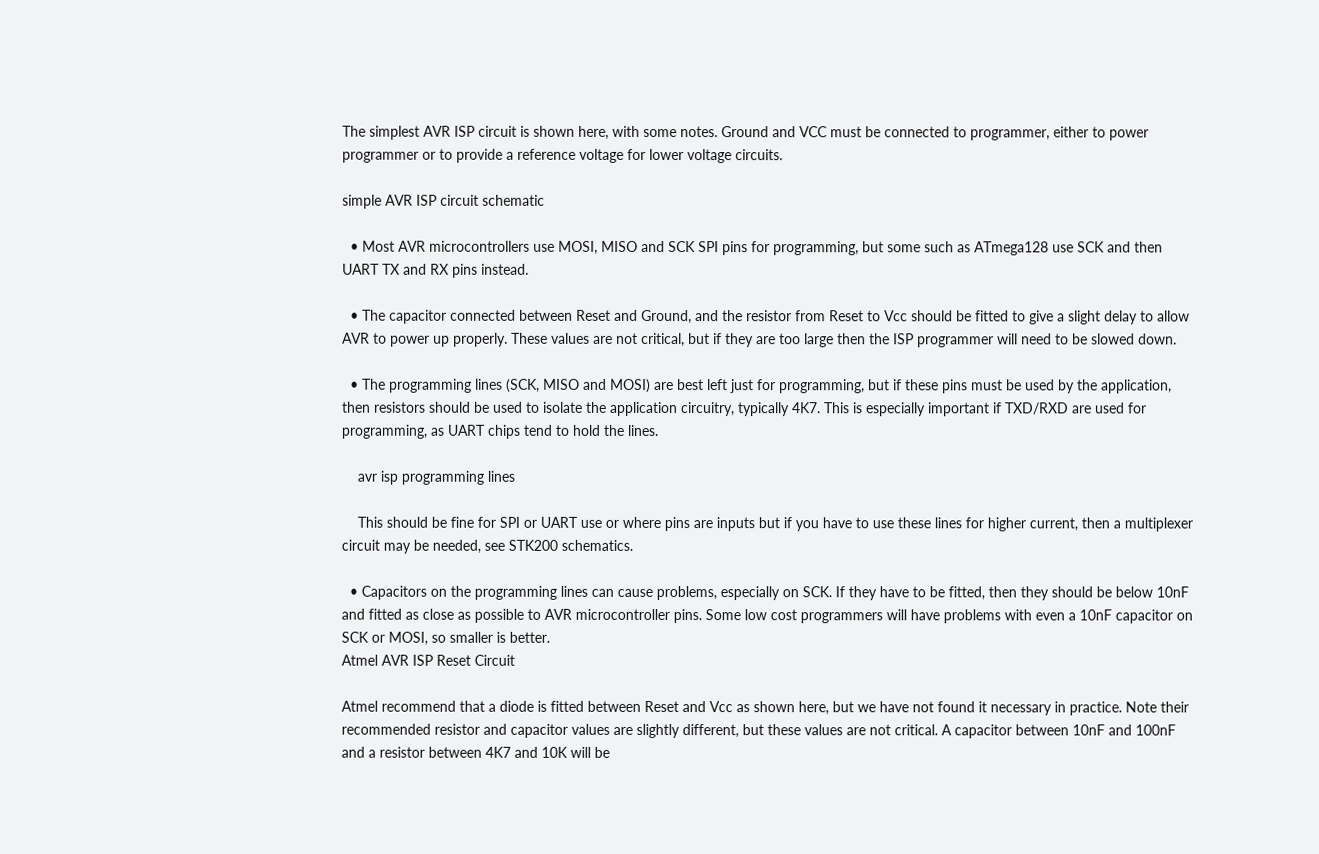The simplest AVR ISP circuit is shown here, with some notes. Ground and VCC must be connected to programmer, either to power programmer or to provide a reference voltage for lower voltage circuits.

simple AVR ISP circuit schematic

  • Most AVR microcontrollers use MOSI, MISO and SCK SPI pins for programming, but some such as ATmega128 use SCK and then UART TX and RX pins instead.

  • The capacitor connected between Reset and Ground, and the resistor from Reset to Vcc should be fitted to give a slight delay to allow AVR to power up properly. These values are not critical, but if they are too large then the ISP programmer will need to be slowed down.

  • The programming lines (SCK, MISO and MOSI) are best left just for programming, but if these pins must be used by the application, then resistors should be used to isolate the application circuitry, typically 4K7. This is especially important if TXD/RXD are used for programming, as UART chips tend to hold the lines.

    avr isp programming lines

    This should be fine for SPI or UART use or where pins are inputs but if you have to use these lines for higher current, then a multiplexer circuit may be needed, see STK200 schematics.

  • Capacitors on the programming lines can cause problems, especially on SCK. If they have to be fitted, then they should be below 10nF and fitted as close as possible to AVR microcontroller pins. Some low cost programmers will have problems with even a 10nF capacitor on SCK or MOSI, so smaller is better.
Atmel AVR ISP Reset Circuit

Atmel recommend that a diode is fitted between Reset and Vcc as shown here, but we have not found it necessary in practice. Note their recommended resistor and capacitor values are slightly different, but these values are not critical. A capacitor between 10nF and 100nF and a resistor between 4K7 and 10K will be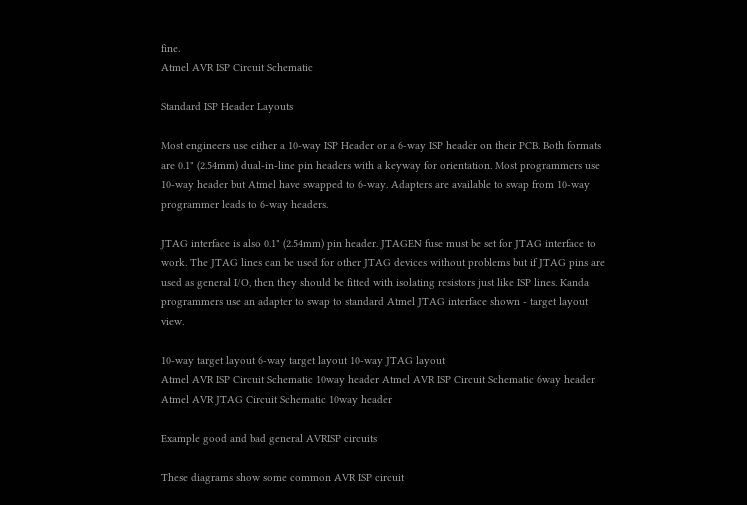fine.
Atmel AVR ISP Circuit Schematic

Standard ISP Header Layouts

Most engineers use either a 10-way ISP Header or a 6-way ISP header on their PCB. Both formats are 0.1" (2.54mm) dual-in-line pin headers with a keyway for orientation. Most programmers use 10-way header but Atmel have swapped to 6-way. Adapters are available to swap from 10-way programmer leads to 6-way headers.

JTAG interface is also 0.1" (2.54mm) pin header. JTAGEN fuse must be set for JTAG interface to work. The JTAG lines can be used for other JTAG devices without problems but if JTAG pins are used as general I/O, then they should be fitted with isolating resistors just like ISP lines. Kanda programmers use an adapter to swap to standard Atmel JTAG interface shown - target layout view.

10-way target layout 6-way target layout 10-way JTAG layout
Atmel AVR ISP Circuit Schematic 10way header Atmel AVR ISP Circuit Schematic 6way header Atmel AVR JTAG Circuit Schematic 10way header

Example good and bad general AVRISP circuits

These diagrams show some common AVR ISP circuit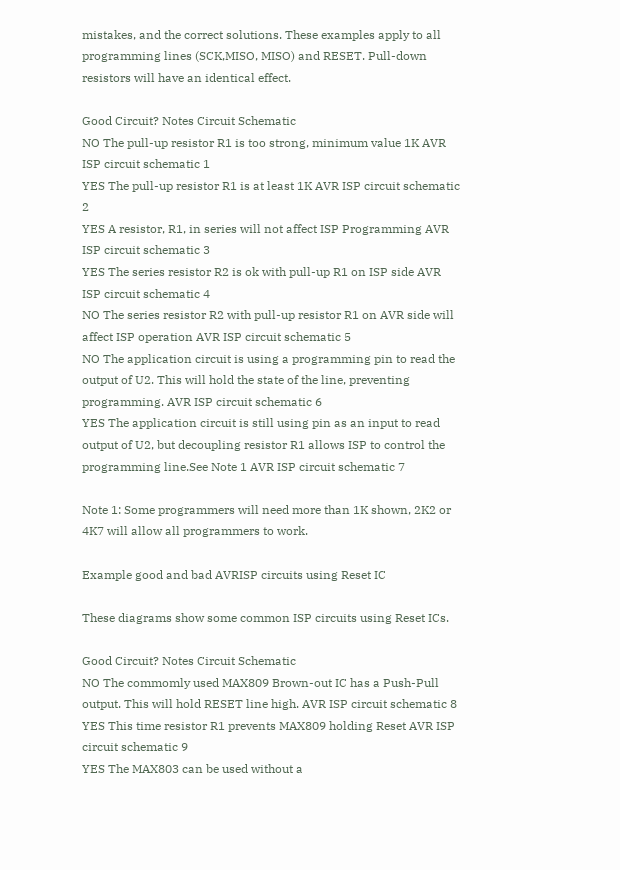mistakes, and the correct solutions. These examples apply to all programming lines (SCK,MISO, MISO) and RESET. Pull-down resistors will have an identical effect.

Good Circuit? Notes Circuit Schematic
NO The pull-up resistor R1 is too strong, minimum value 1K AVR ISP circuit schematic 1
YES The pull-up resistor R1 is at least 1K AVR ISP circuit schematic 2
YES A resistor, R1, in series will not affect ISP Programming AVR ISP circuit schematic 3
YES The series resistor R2 is ok with pull-up R1 on ISP side AVR ISP circuit schematic 4
NO The series resistor R2 with pull-up resistor R1 on AVR side will affect ISP operation AVR ISP circuit schematic 5
NO The application circuit is using a programming pin to read the output of U2. This will hold the state of the line, preventing programming. AVR ISP circuit schematic 6
YES The application circuit is still using pin as an input to read output of U2, but decoupling resistor R1 allows ISP to control the programming line.See Note 1 AVR ISP circuit schematic 7

Note 1: Some programmers will need more than 1K shown, 2K2 or 4K7 will allow all programmers to work.

Example good and bad AVRISP circuits using Reset IC

These diagrams show some common ISP circuits using Reset ICs.

Good Circuit? Notes Circuit Schematic
NO The commomly used MAX809 Brown-out IC has a Push-Pull output. This will hold RESET line high. AVR ISP circuit schematic 8
YES This time resistor R1 prevents MAX809 holding Reset AVR ISP circuit schematic 9
YES The MAX803 can be used without a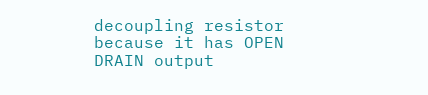decoupling resistor because it has OPEN DRAIN output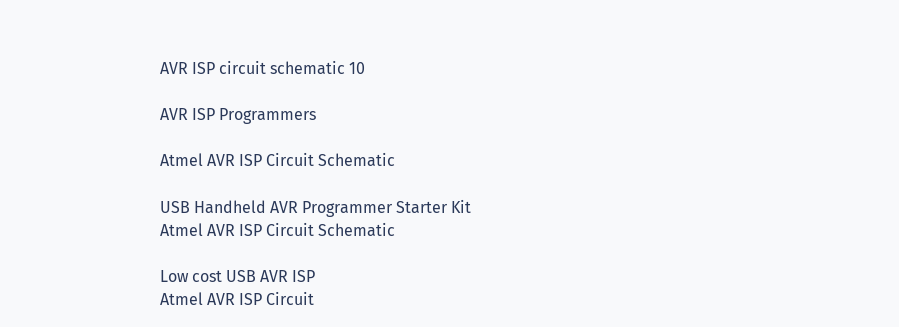AVR ISP circuit schematic 10

AVR ISP Programmers

Atmel AVR ISP Circuit Schematic

USB Handheld AVR Programmer Starter Kit
Atmel AVR ISP Circuit Schematic

Low cost USB AVR ISP
Atmel AVR ISP Circuit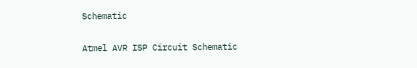Schematic

Atmel AVR ISP Circuit Schematic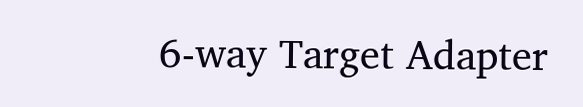6-way Target Adapter